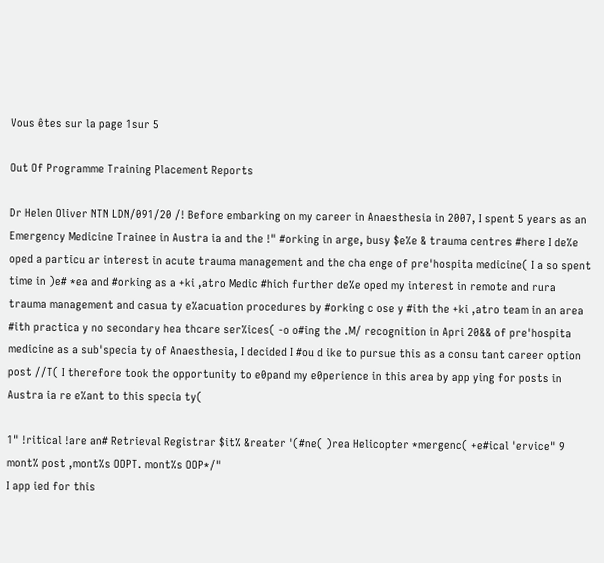Vous êtes sur la page 1sur 5

Out Of Programme Training Placement Reports

Dr Helen Oliver NTN LDN/091/20 /! Before embarking on my career in Anaesthesia in 2007, I spent 5 years as an Emergency Medicine Trainee in Austra ia and the !" #orking in arge, busy $e%e & trauma centres #here I de%e oped a particu ar interest in acute trauma management and the cha enge of pre'hospita medicine( I a so spent time in )e# *ea and #orking as a +ki ,atro Medic #hich further de%e oped my interest in remote and rura trauma management and casua ty e%acuation procedures by #orking c ose y #ith the +ki ,atro team in an area #ith practica y no secondary hea thcare ser%ices( -o o#ing the .M/ recognition in Apri 20&& of pre'hospita medicine as a sub'specia ty of Anaesthesia, I decided I #ou d ike to pursue this as a consu tant career option post //T( I therefore took the opportunity to e0pand my e0perience in this area by app ying for posts in Austra ia re e%ant to this specia ty(

1" !ritical !are an# Retrieval Registrar $it% &reater '(#ne( )rea Helicopter *mergenc( +e#ical 'ervice" 9 mont% post ,mont%s OOPT. mont%s OOP*/"
I app ied for this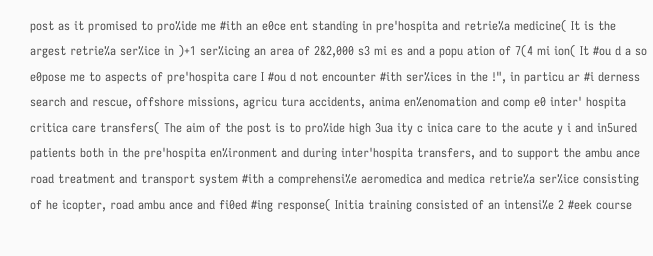post as it promised to pro%ide me #ith an e0ce ent standing in pre'hospita and retrie%a medicine( It is the argest retrie%a ser%ice in )+1 ser%icing an area of 2&2,000 s3 mi es and a popu ation of 7(4 mi ion( It #ou d a so e0pose me to aspects of pre'hospita care I #ou d not encounter #ith ser%ices in the !", in particu ar #i derness search and rescue, offshore missions, agricu tura accidents, anima en%enomation and comp e0 inter' hospita critica care transfers( The aim of the post is to pro%ide high 3ua ity c inica care to the acute y i and in5ured patients both in the pre'hospita en%ironment and during inter'hospita transfers, and to support the ambu ance road treatment and transport system #ith a comprehensi%e aeromedica and medica retrie%a ser%ice consisting of he icopter, road ambu ance and fi0ed #ing response( Initia training consisted of an intensi%e 2 #eek course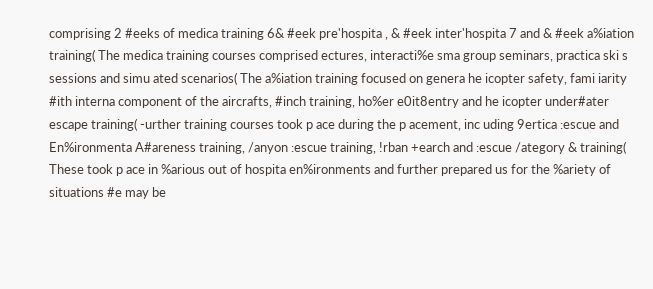comprising 2 #eeks of medica training 6& #eek pre'hospita , & #eek inter'hospita 7 and & #eek a%iation training( The medica training courses comprised ectures, interacti%e sma group seminars, practica ski s sessions and simu ated scenarios( The a%iation training focused on genera he icopter safety, fami iarity #ith interna component of the aircrafts, #inch training, ho%er e0it8entry and he icopter under#ater escape training( -urther training courses took p ace during the p acement, inc uding 9ertica :escue and En%ironmenta A#areness training, /anyon :escue training, !rban +earch and :escue /ategory & training( These took p ace in %arious out of hospita en%ironments and further prepared us for the %ariety of situations #e may be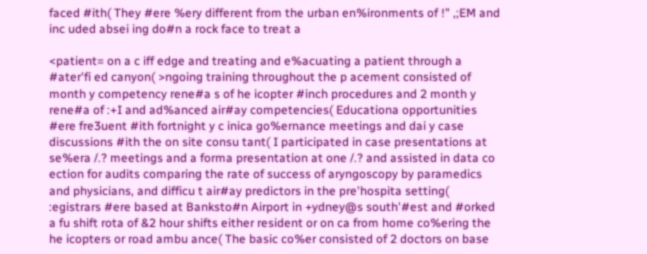faced #ith( They #ere %ery different from the urban en%ironments of !" ,;EM and inc uded absei ing do#n a rock face to treat a

<patient= on a c iff edge and treating and e%acuating a patient through a #ater'fi ed canyon( >ngoing training throughout the p acement consisted of month y competency rene#a s of he icopter #inch procedures and 2 month y rene#a of :+I and ad%anced air#ay competencies( Educationa opportunities #ere fre3uent #ith fortnight y c inica go%ernance meetings and dai y case discussions #ith the on site consu tant( I participated in case presentations at se%era /.? meetings and a forma presentation at one /.? and assisted in data co ection for audits comparing the rate of success of aryngoscopy by paramedics and physicians, and difficu t air#ay predictors in the pre'hospita setting( :egistrars #ere based at Banksto#n Airport in +ydney@s south'#est and #orked a fu shift rota of &2 hour shifts either resident or on ca from home co%ering the he icopters or road ambu ance( The basic co%er consisted of 2 doctors on base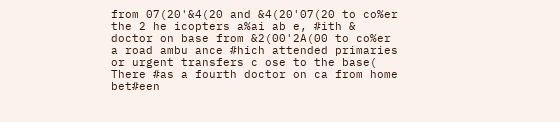from 07(20'&4(20 and &4(20'07(20 to co%er the 2 he icopters a%ai ab e, #ith & doctor on base from &2(00'2A(00 to co%er a road ambu ance #hich attended primaries or urgent transfers c ose to the base( There #as a fourth doctor on ca from home bet#een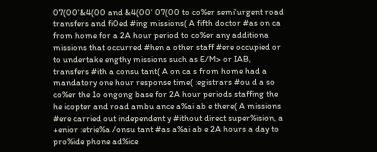07(00'&4(00 and &4(00' 07(00 to co%er semi'urgent road transfers and fi0ed #ing missions( A fifth doctor #as on ca from home for a 2A hour period to co%er any additiona missions that occurred #hen a other staff #ere occupied or to undertake engthy missions such as E/M> or IAB, transfers #ith a consu tant( A on ca s from home had a mandatory one hour response time( :egistrars #ou d a so co%er the 1o ongong base for 2A hour periods staffing the he icopter and road ambu ance a%ai ab e there( A missions #ere carried out independent y #ithout direct super%ision, a +enior :etrie%a /onsu tant #as a%ai ab e 2A hours a day to pro%ide phone ad%ice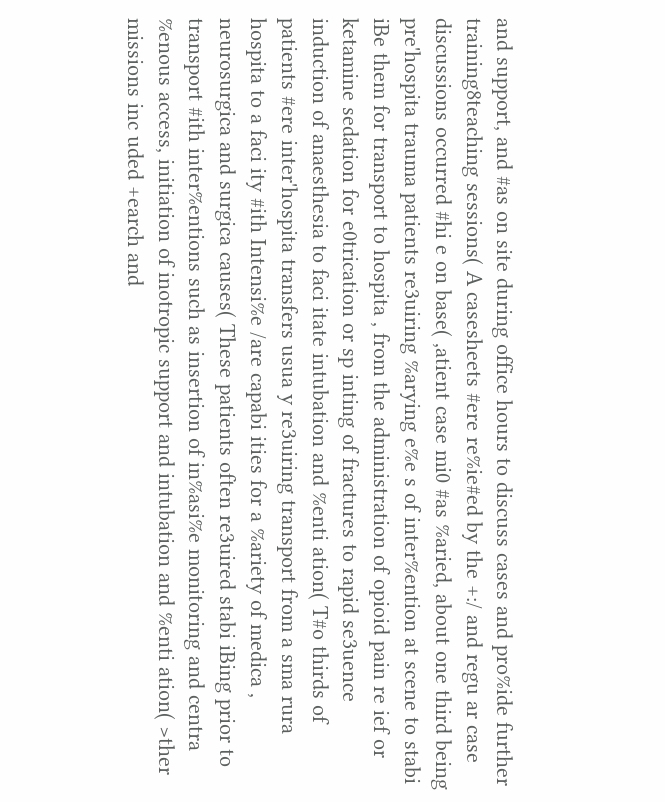and support, and #as on site during office hours to discuss cases and pro%ide further training8teaching sessions( A casesheets #ere re%ie#ed by the +:/ and regu ar case discussions occurred #hi e on base( ,atient case mi0 #as %aried, about one third being pre'hospita trauma patients re3uiring %arying e%e s of inter%ention at scene to stabi iBe them for transport to hospita , from the administration of opioid pain re ief or ketamine sedation for e0trication or sp inting of fractures to rapid se3uence induction of anaesthesia to faci itate intubation and %enti ation( T#o thirds of patients #ere inter'hospita transfers usua y re3uiring transport from a sma rura hospita to a faci ity #ith Intensi%e /are capabi ities for a %ariety of medica , neurosurgica and surgica causes( These patients often re3uired stabi iBing prior to transport #ith inter%entions such as insertion of in%asi%e monitoring and centra %enous access, initiation of inotropic support and intubation and %enti ation( >ther missions inc uded +earch and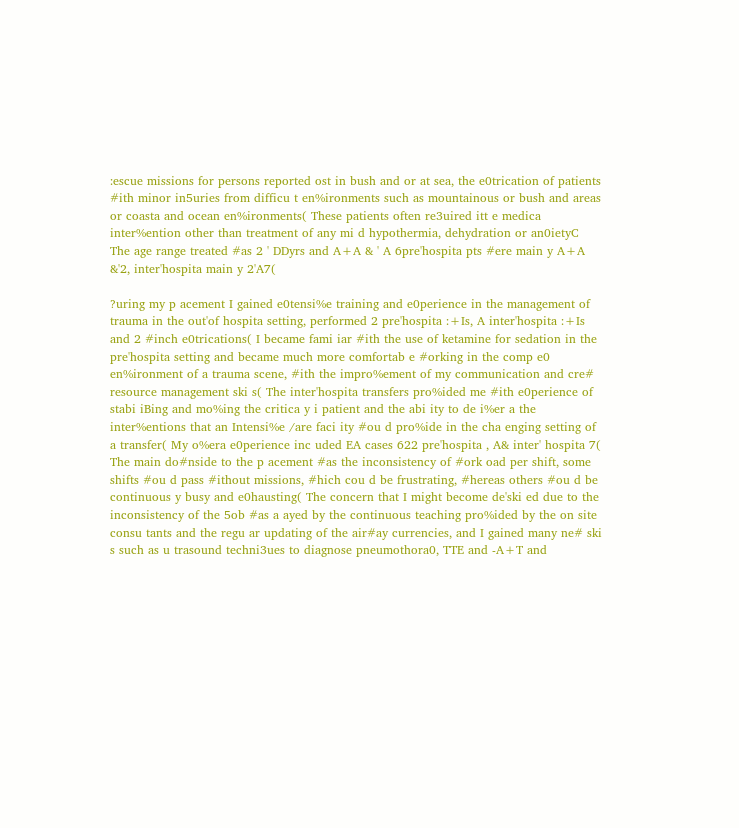:escue missions for persons reported ost in bush and or at sea, the e0trication of patients #ith minor in5uries from difficu t en%ironments such as mountainous or bush and areas or coasta and ocean en%ironments( These patients often re3uired itt e medica inter%ention other than treatment of any mi d hypothermia, dehydration or an0ietyC The age range treated #as 2 ' DDyrs and A+A & ' A 6pre'hospita pts #ere main y A+A &'2, inter'hospita main y 2'A7(

?uring my p acement I gained e0tensi%e training and e0perience in the management of trauma in the out'of hospita setting, performed 2 pre'hospita :+Is, A inter'hospita :+Is and 2 #inch e0trications( I became fami iar #ith the use of ketamine for sedation in the pre'hospita setting and became much more comfortab e #orking in the comp e0 en%ironment of a trauma scene, #ith the impro%ement of my communication and cre# resource management ski s( The inter'hospita transfers pro%ided me #ith e0perience of stabi iBing and mo%ing the critica y i patient and the abi ity to de i%er a the inter%entions that an Intensi%e /are faci ity #ou d pro%ide in the cha enging setting of a transfer( My o%era e0perience inc uded EA cases 622 pre'hospita , A& inter' hospita 7( The main do#nside to the p acement #as the inconsistency of #ork oad per shift, some shifts #ou d pass #ithout missions, #hich cou d be frustrating, #hereas others #ou d be continuous y busy and e0hausting( The concern that I might become de'ski ed due to the inconsistency of the 5ob #as a ayed by the continuous teaching pro%ided by the on site consu tants and the regu ar updating of the air#ay currencies, and I gained many ne# ski s such as u trasound techni3ues to diagnose pneumothora0, TTE and -A+T and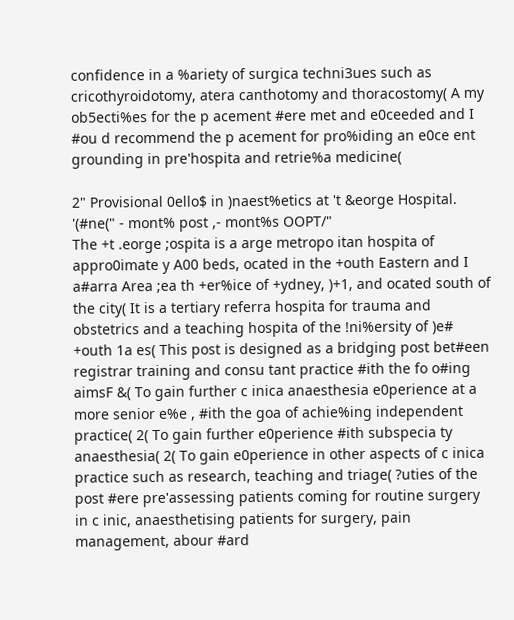confidence in a %ariety of surgica techni3ues such as cricothyroidotomy, atera canthotomy and thoracostomy( A my ob5ecti%es for the p acement #ere met and e0ceeded and I #ou d recommend the p acement for pro%iding an e0ce ent grounding in pre'hospita and retrie%a medicine(

2" Provisional 0ello$ in )naest%etics at 't &eorge Hospital. '(#ne(" - mont% post ,- mont%s OOPT/"
The +t .eorge ;ospita is a arge metropo itan hospita of appro0imate y A00 beds, ocated in the +outh Eastern and I a#arra Area ;ea th +er%ice of +ydney, )+1, and ocated south of the city( It is a tertiary referra hospita for trauma and obstetrics and a teaching hospita of the !ni%ersity of )e# +outh 1a es( This post is designed as a bridging post bet#een registrar training and consu tant practice #ith the fo o#ing aimsF &( To gain further c inica anaesthesia e0perience at a more senior e%e , #ith the goa of achie%ing independent practice( 2( To gain further e0perience #ith subspecia ty anaesthesia( 2( To gain e0perience in other aspects of c inica practice such as research, teaching and triage( ?uties of the post #ere pre'assessing patients coming for routine surgery in c inic, anaesthetising patients for surgery, pain management, abour #ard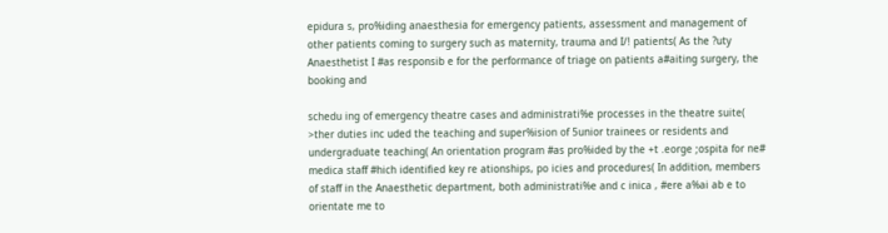epidura s, pro%iding anaesthesia for emergency patients, assessment and management of other patients coming to surgery such as maternity, trauma and I/! patients( As the ?uty Anaesthetist I #as responsib e for the performance of triage on patients a#aiting surgery, the booking and

schedu ing of emergency theatre cases and administrati%e processes in the theatre suite( >ther duties inc uded the teaching and super%ision of 5unior trainees or residents and undergraduate teaching( An orientation program #as pro%ided by the +t .eorge ;ospita for ne# medica staff #hich identified key re ationships, po icies and procedures( In addition, members of staff in the Anaesthetic department, both administrati%e and c inica , #ere a%ai ab e to orientate me to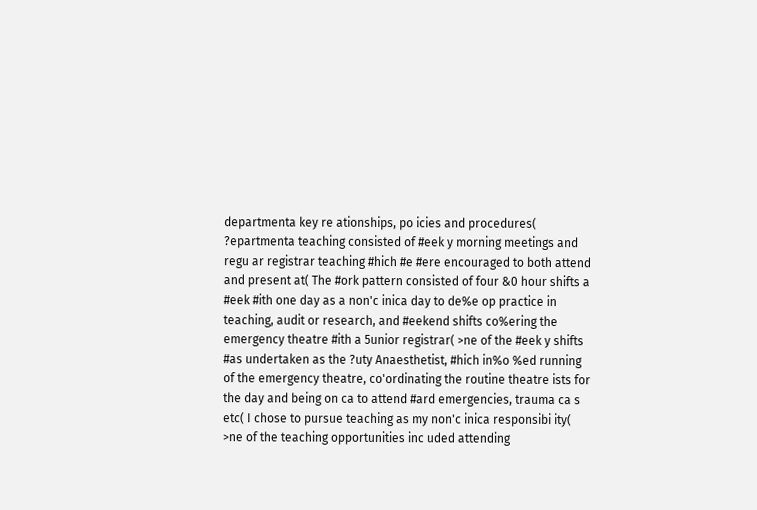departmenta key re ationships, po icies and procedures( ?epartmenta teaching consisted of #eek y morning meetings and regu ar registrar teaching #hich #e #ere encouraged to both attend and present at( The #ork pattern consisted of four &0 hour shifts a #eek #ith one day as a non'c inica day to de%e op practice in teaching, audit or research, and #eekend shifts co%ering the emergency theatre #ith a 5unior registrar( >ne of the #eek y shifts #as undertaken as the ?uty Anaesthetist, #hich in%o %ed running of the emergency theatre, co'ordinating the routine theatre ists for the day and being on ca to attend #ard emergencies, trauma ca s etc( I chose to pursue teaching as my non'c inica responsibi ity( >ne of the teaching opportunities inc uded attending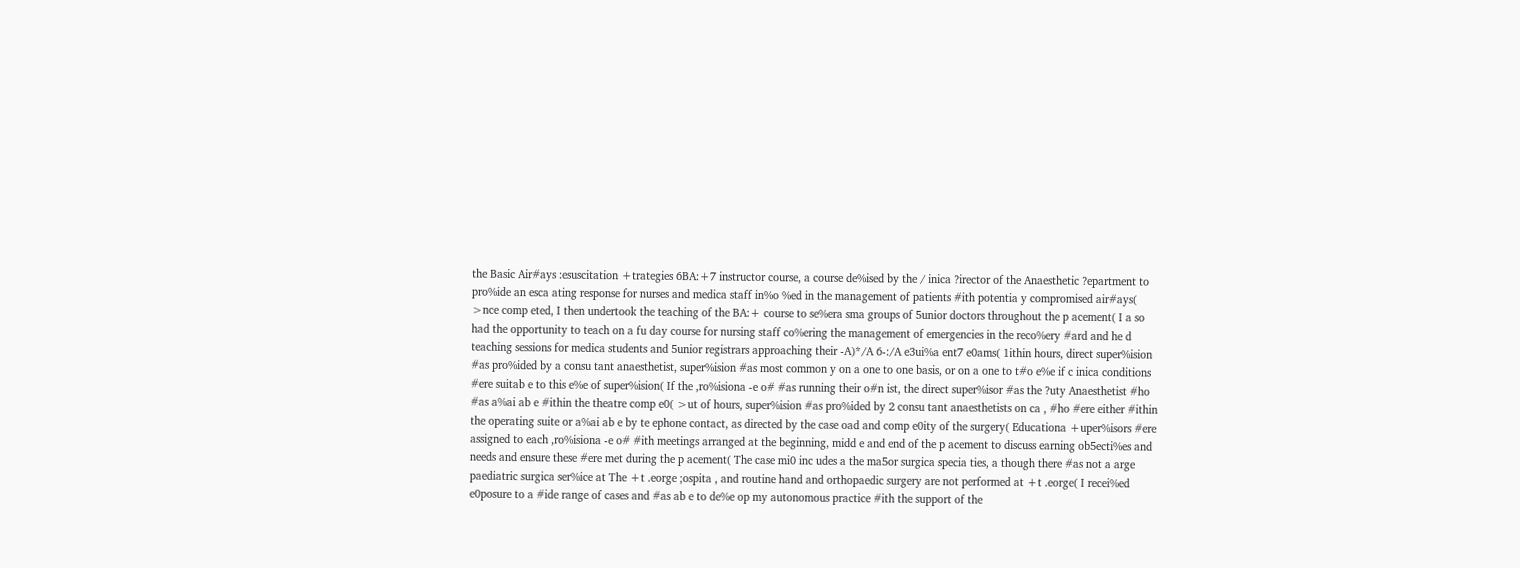the Basic Air#ays :esuscitation +trategies 6BA:+7 instructor course, a course de%ised by the / inica ?irector of the Anaesthetic ?epartment to pro%ide an esca ating response for nurses and medica staff in%o %ed in the management of patients #ith potentia y compromised air#ays( >nce comp eted, I then undertook the teaching of the BA:+ course to se%era sma groups of 5unior doctors throughout the p acement( I a so had the opportunity to teach on a fu day course for nursing staff co%ering the management of emergencies in the reco%ery #ard and he d teaching sessions for medica students and 5unior registrars approaching their -A)*/A 6-:/A e3ui%a ent7 e0ams( 1ithin hours, direct super%ision #as pro%ided by a consu tant anaesthetist, super%ision #as most common y on a one to one basis, or on a one to t#o e%e if c inica conditions #ere suitab e to this e%e of super%ision( If the ,ro%isiona -e o# #as running their o#n ist, the direct super%isor #as the ?uty Anaesthetist #ho #as a%ai ab e #ithin the theatre comp e0( >ut of hours, super%ision #as pro%ided by 2 consu tant anaesthetists on ca , #ho #ere either #ithin the operating suite or a%ai ab e by te ephone contact, as directed by the case oad and comp e0ity of the surgery( Educationa +uper%isors #ere assigned to each ,ro%isiona -e o# #ith meetings arranged at the beginning, midd e and end of the p acement to discuss earning ob5ecti%es and needs and ensure these #ere met during the p acement( The case mi0 inc udes a the ma5or surgica specia ties, a though there #as not a arge paediatric surgica ser%ice at The +t .eorge ;ospita , and routine hand and orthopaedic surgery are not performed at +t .eorge( I recei%ed e0posure to a #ide range of cases and #as ab e to de%e op my autonomous practice #ith the support of the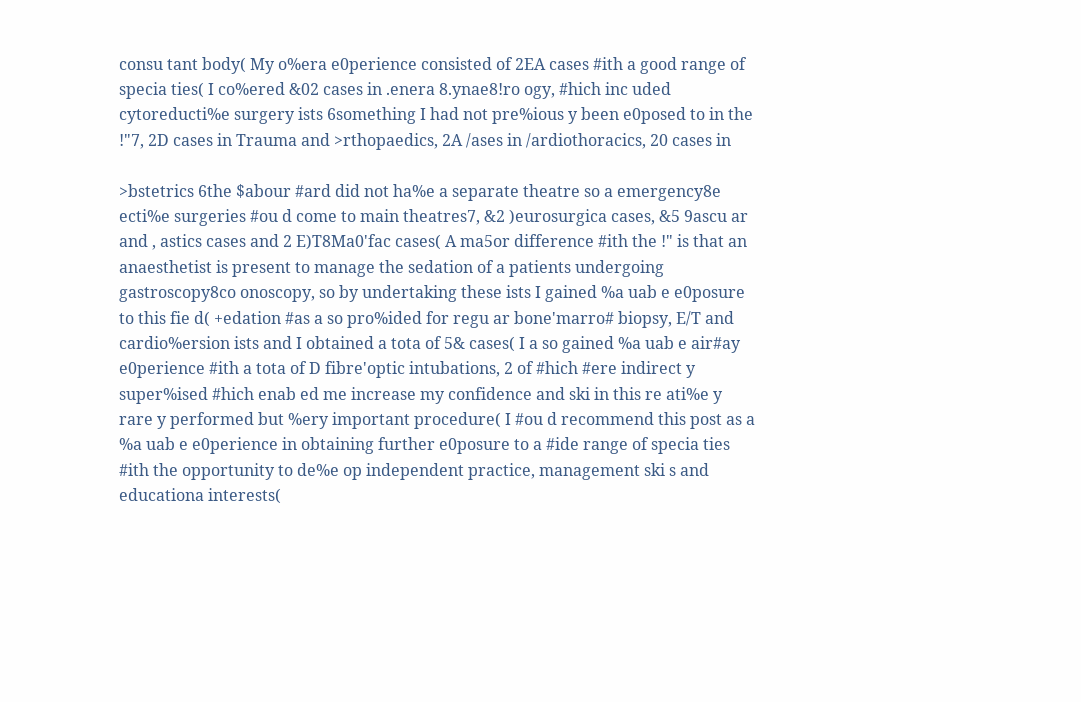consu tant body( My o%era e0perience consisted of 2EA cases #ith a good range of specia ties( I co%ered &02 cases in .enera 8.ynae8!ro ogy, #hich inc uded cytoreducti%e surgery ists 6something I had not pre%ious y been e0posed to in the !"7, 2D cases in Trauma and >rthopaedics, 2A /ases in /ardiothoracics, 20 cases in

>bstetrics 6the $abour #ard did not ha%e a separate theatre so a emergency8e ecti%e surgeries #ou d come to main theatres7, &2 )eurosurgica cases, &5 9ascu ar and , astics cases and 2 E)T8Ma0'fac cases( A ma5or difference #ith the !" is that an anaesthetist is present to manage the sedation of a patients undergoing gastroscopy8co onoscopy, so by undertaking these ists I gained %a uab e e0posure to this fie d( +edation #as a so pro%ided for regu ar bone'marro# biopsy, E/T and cardio%ersion ists and I obtained a tota of 5& cases( I a so gained %a uab e air#ay e0perience #ith a tota of D fibre'optic intubations, 2 of #hich #ere indirect y super%ised #hich enab ed me increase my confidence and ski in this re ati%e y rare y performed but %ery important procedure( I #ou d recommend this post as a %a uab e e0perience in obtaining further e0posure to a #ide range of specia ties #ith the opportunity to de%e op independent practice, management ski s and educationa interests(